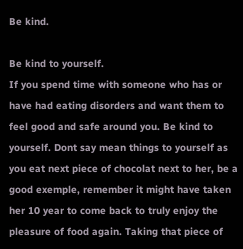Be kind.

Be kind to yourself.
If you spend time with someone who has or have had eating disorders and want them to feel good and safe around you. Be kind to yourself. Dont say mean things to yourself as you eat next piece of chocolat next to her, be a good exemple, remember it might have taken her 10 year to come back to truly enjoy the pleasure of food again. Taking that piece of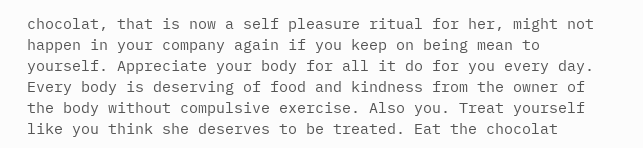chocolat, that is now a self pleasure ritual for her, might not happen in your company again if you keep on being mean to yourself. Appreciate your body for all it do for you every day. Every body is deserving of food and kindness from the owner of the body without compulsive exercise. Also you. Treat yourself like you think she deserves to be treated. Eat the chocolat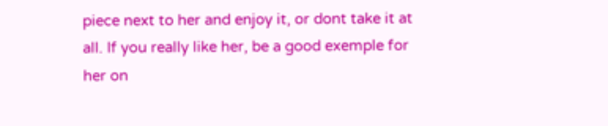piece next to her and enjoy it, or dont take it at all. If you really like her, be a good exemple for her on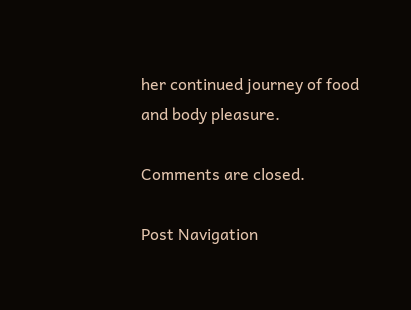her continued journey of food and body pleasure.

Comments are closed.

Post Navigation